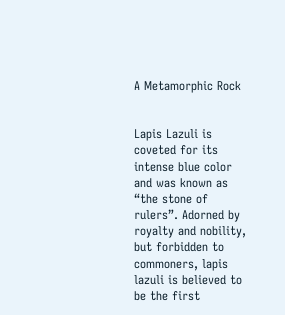A Metamorphic Rock


Lapis Lazuli is coveted for its intense blue color and was known as “the stone of rulers”. Adorned by royalty and nobility, but forbidden to commoners, lapis lazuli is believed to be the first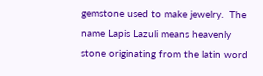gemstone used to make jewelry.  The name Lapis Lazuli means heavenly stone originating from the latin word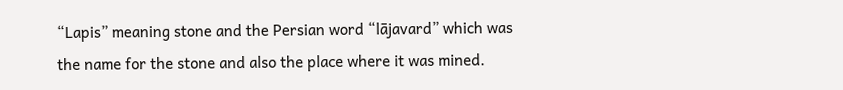“Lapis” meaning stone and the Persian word “lājavard” which was the name for the stone and also the place where it was mined.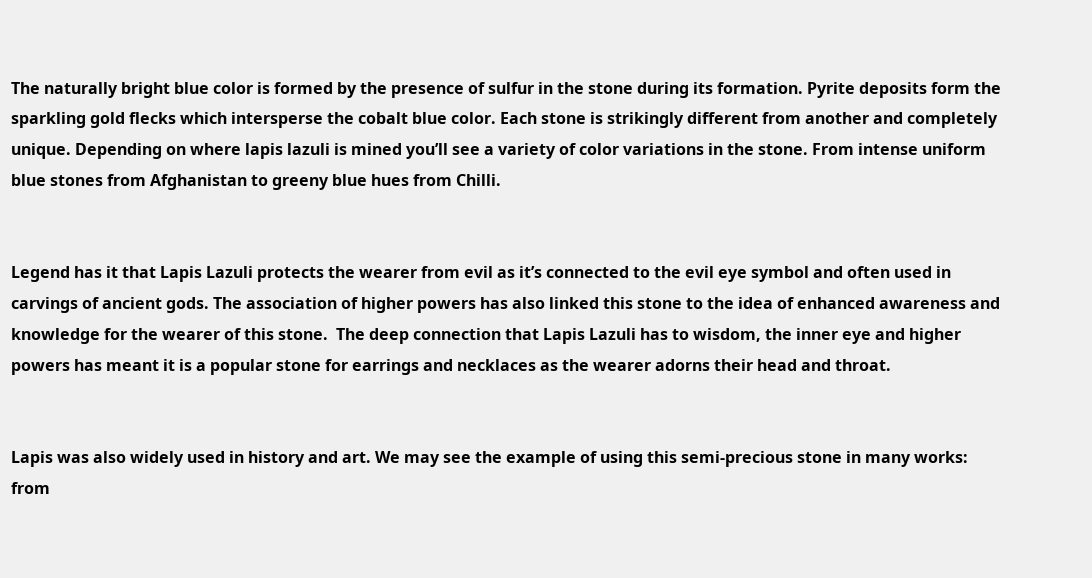The naturally bright blue color is formed by the presence of sulfur in the stone during its formation. Pyrite deposits form the sparkling gold flecks which intersperse the cobalt blue color. Each stone is strikingly different from another and completely unique. Depending on where lapis lazuli is mined you’ll see a variety of color variations in the stone. From intense uniform blue stones from Afghanistan to greeny blue hues from Chilli.


Legend has it that Lapis Lazuli protects the wearer from evil as it’s connected to the evil eye symbol and often used in carvings of ancient gods. The association of higher powers has also linked this stone to the idea of enhanced awareness and knowledge for the wearer of this stone.  The deep connection that Lapis Lazuli has to wisdom, the inner eye and higher powers has meant it is a popular stone for earrings and necklaces as the wearer adorns their head and throat.


Lapis was also widely used in history and art. We may see the example of using this semi-precious stone in many works: from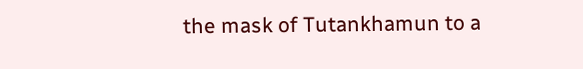the mask of Tutankhamun to a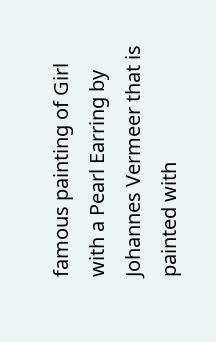famous painting of Girl with a Pearl Earring by Johannes Vermeer that is painted with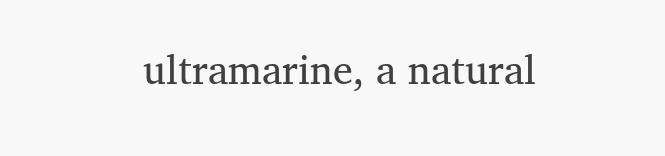ultramarine, a natural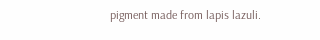pigment made from lapis lazuli.